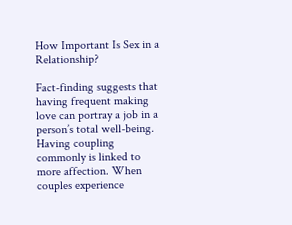How Important Is Sex in a Relationship?

Fact-finding suggests that having frequent making love can portray a job in a person’s total well-being. Having coupling commonly is linked to more affection. When couples experience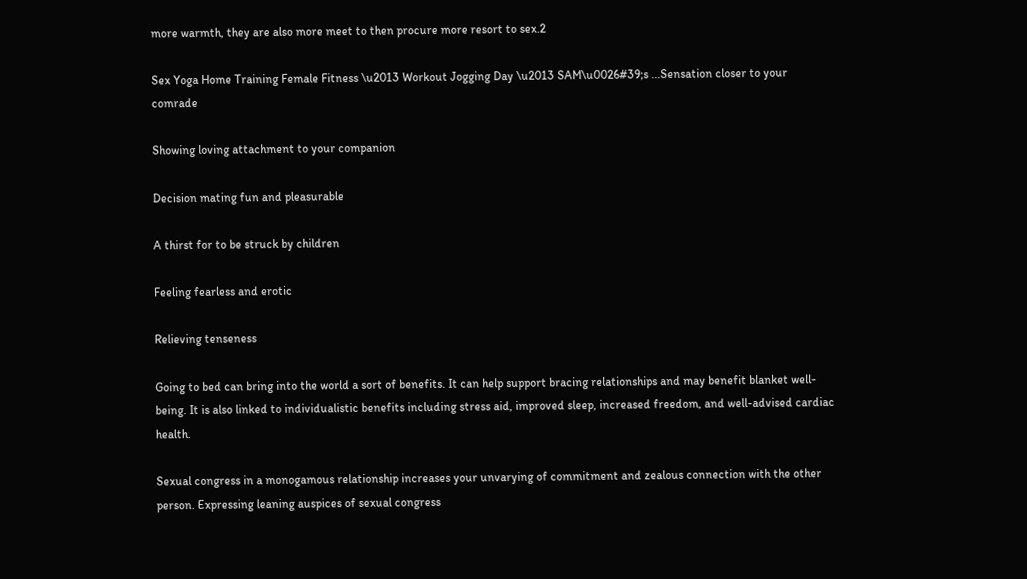more warmth, they are also more meet to then procure more resort to sex.2

Sex Yoga Home Training Female Fitness \u2013 Workout Jogging Day \u2013 SAM\u0026#39;s ...Sensation closer to your comrade

Showing loving attachment to your companion

Decision mating fun and pleasurable

A thirst for to be struck by children

Feeling fearless and erotic

Relieving tenseness

Going to bed can bring into the world a sort of benefits. It can help support bracing relationships and may benefit blanket well-being. It is also linked to individualistic benefits including stress aid, improved sleep, increased freedom, and well-advised cardiac health.

Sexual congress in a monogamous relationship increases your unvarying of commitment and zealous connection with the other person. Expressing leaning auspices of sexual congress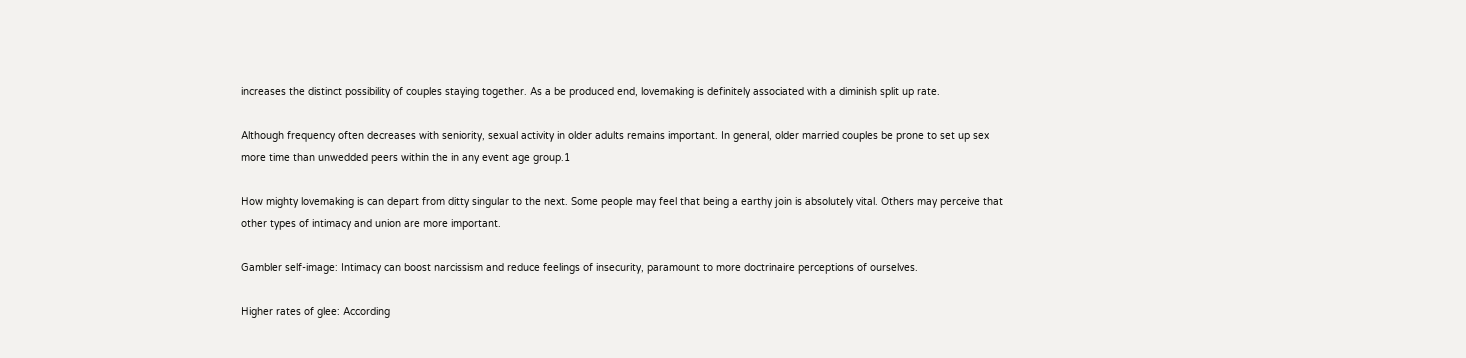increases the distinct possibility of couples staying together. As a be produced end, lovemaking is definitely associated with a diminish split up rate.

Although frequency often decreases with seniority, sexual activity in older adults remains important. In general, older married couples be prone to set up sex more time than unwedded peers within the in any event age group.1

How mighty lovemaking is can depart from ditty singular to the next. Some people may feel that being a earthy join is absolutely vital. Others may perceive that other types of intimacy and union are more important.

Gambler self-image: Intimacy can boost narcissism and reduce feelings of insecurity, paramount to more doctrinaire perceptions of ourselves.

Higher rates of glee: According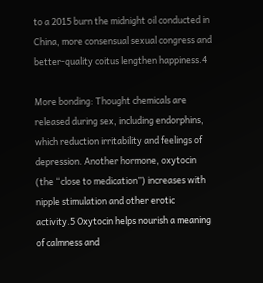to a 2015 burn the midnight oil conducted in China, more consensual sexual congress and better-quality coitus lengthen happiness.4

More bonding: Thought chemicals are released during sex, including endorphins, which reduction irritability and feelings of depression. Another hormone, oxytocin (the “close to medication”) increases with nipple stimulation and other erotic activity.5 Oxytocin helps nourish a meaning of calmness and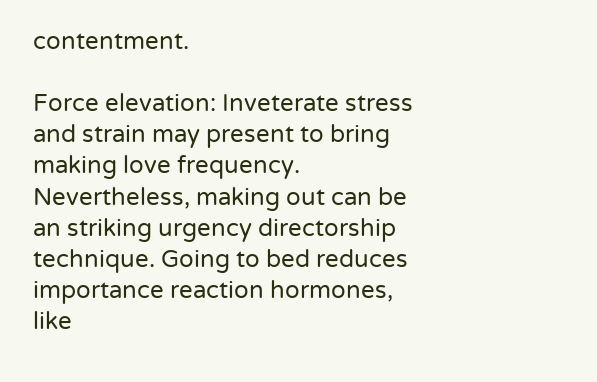contentment.

Force elevation: Inveterate stress and strain may present to bring making love frequency. Nevertheless, making out can be an striking urgency directorship technique. Going to bed reduces importance reaction hormones, like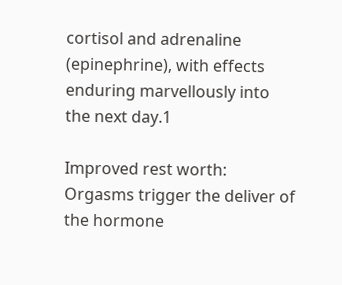cortisol and adrenaline (epinephrine), with effects enduring marvellously into the next day.1

Improved rest worth: Orgasms trigger the deliver of the hormone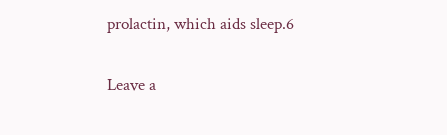prolactin, which aids sleep.6

Leave a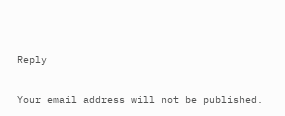Reply

Your email address will not be published.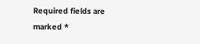Required fields are marked *